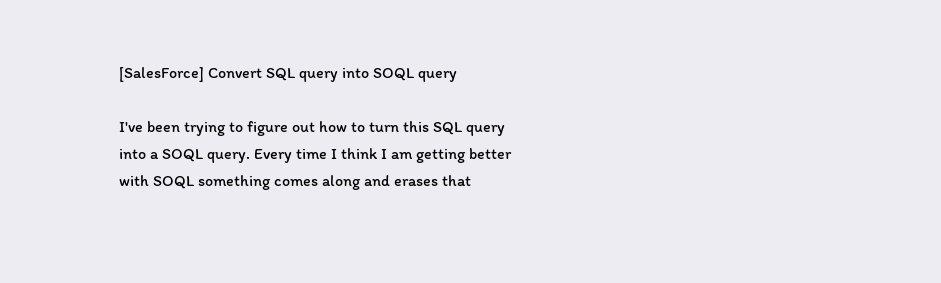[SalesForce] Convert SQL query into SOQL query

I've been trying to figure out how to turn this SQL query into a SOQL query. Every time I think I am getting better with SOQL something comes along and erases that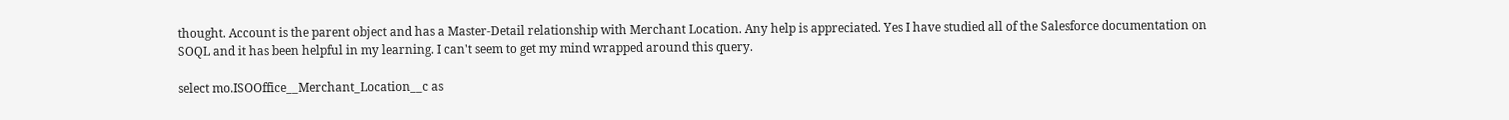thought. Account is the parent object and has a Master-Detail relationship with Merchant Location. Any help is appreciated. Yes I have studied all of the Salesforce documentation on SOQL and it has been helpful in my learning. I can't seem to get my mind wrapped around this query.

select mo.ISOOffice__Merchant_Location__c as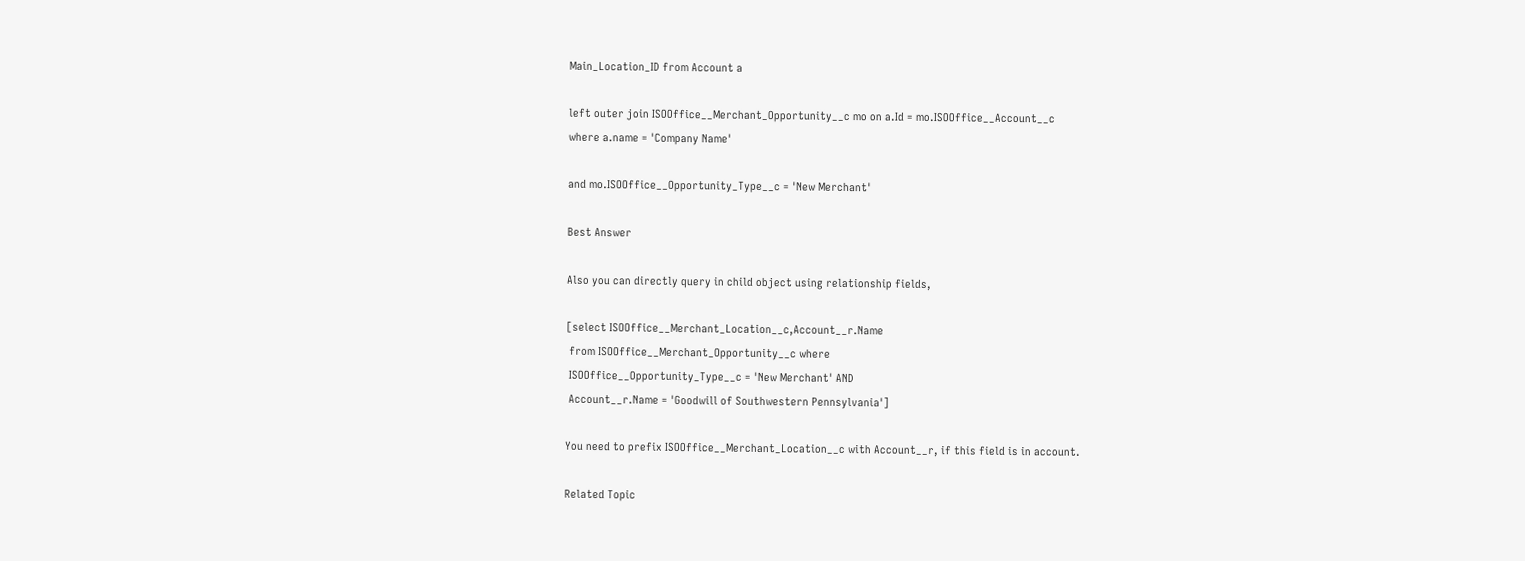Main_Location_ID from Account a

left outer join ISOOffice__Merchant_Opportunity__c mo on a.Id = mo.ISOOffice__Account__c
where a.name = 'Company Name'

and mo.ISOOffice__Opportunity_Type__c = 'New Merchant'

Best Answer

Also you can directly query in child object using relationship fields,

[select ISOOffice__Merchant_Location__c,Account__r.Name
 from ISOOffice__Merchant_Opportunity__c where
 ISOOffice__Opportunity_Type__c = 'New Merchant' AND
 Account__r.Name = 'Goodwill of Southwestern Pennsylvania']

You need to prefix ISOOffice__Merchant_Location__c with Account__r, if this field is in account.

Related Topic